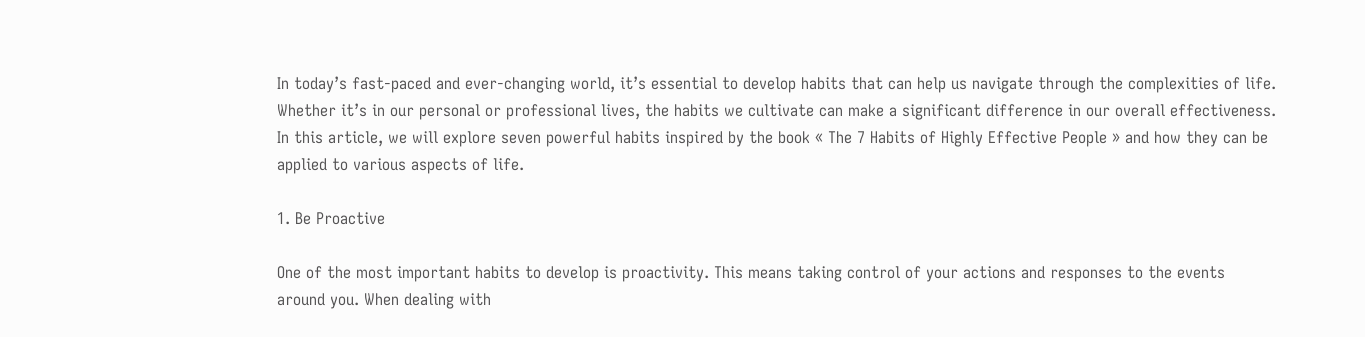In today’s fast-paced and ever-changing world, it’s essential to develop habits that can help us navigate through the complexities of life. Whether it’s in our personal or professional lives, the habits we cultivate can make a significant difference in our overall effectiveness. In this article, we will explore seven powerful habits inspired by the book « The 7 Habits of Highly Effective People » and how they can be applied to various aspects of life.

1. Be Proactive

One of the most important habits to develop is proactivity. This means taking control of your actions and responses to the events around you. When dealing with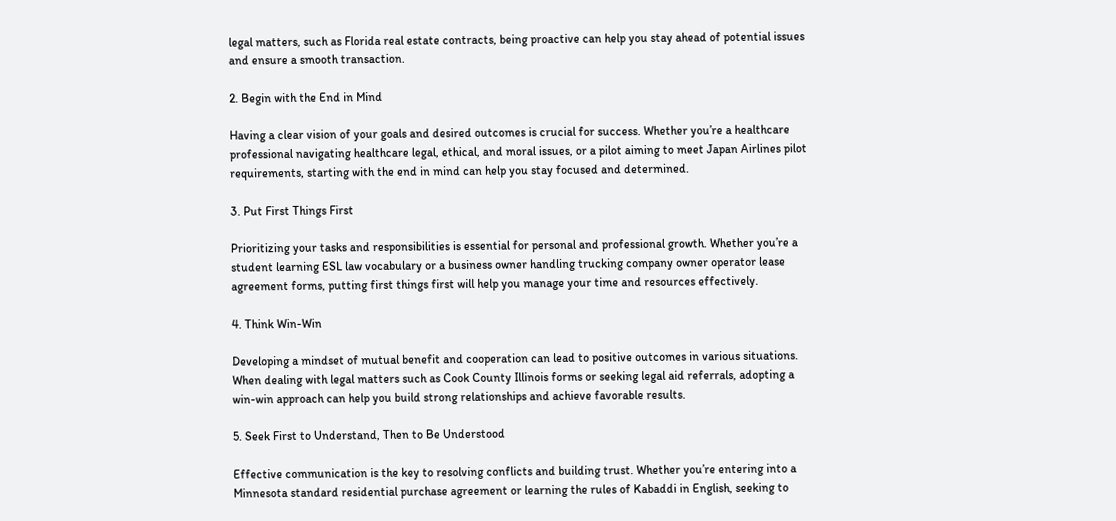legal matters, such as Florida real estate contracts, being proactive can help you stay ahead of potential issues and ensure a smooth transaction.

2. Begin with the End in Mind

Having a clear vision of your goals and desired outcomes is crucial for success. Whether you’re a healthcare professional navigating healthcare legal, ethical, and moral issues, or a pilot aiming to meet Japan Airlines pilot requirements, starting with the end in mind can help you stay focused and determined.

3. Put First Things First

Prioritizing your tasks and responsibilities is essential for personal and professional growth. Whether you’re a student learning ESL law vocabulary or a business owner handling trucking company owner operator lease agreement forms, putting first things first will help you manage your time and resources effectively.

4. Think Win-Win

Developing a mindset of mutual benefit and cooperation can lead to positive outcomes in various situations. When dealing with legal matters such as Cook County Illinois forms or seeking legal aid referrals, adopting a win-win approach can help you build strong relationships and achieve favorable results.

5. Seek First to Understand, Then to Be Understood

Effective communication is the key to resolving conflicts and building trust. Whether you’re entering into a Minnesota standard residential purchase agreement or learning the rules of Kabaddi in English, seeking to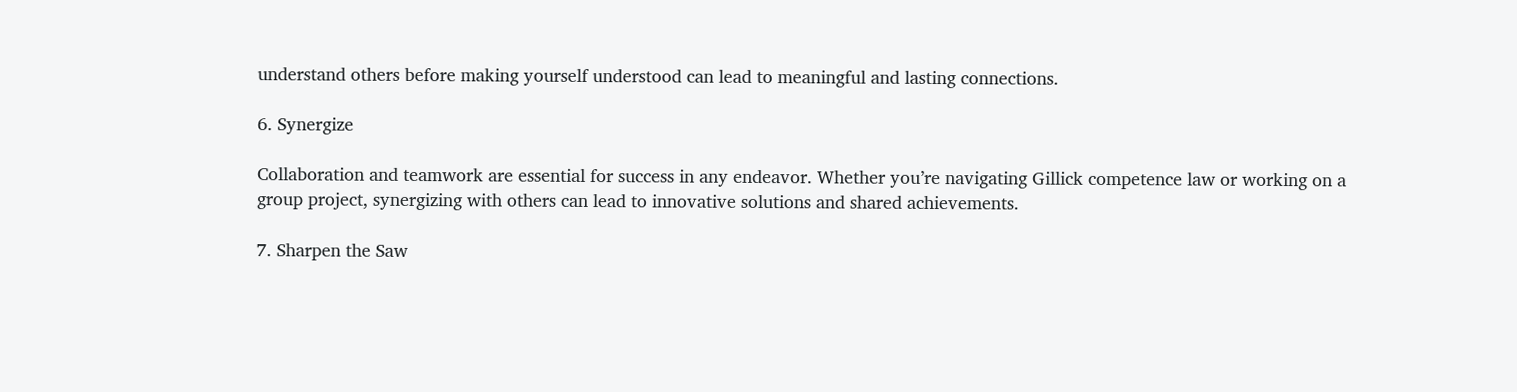understand others before making yourself understood can lead to meaningful and lasting connections.

6. Synergize

Collaboration and teamwork are essential for success in any endeavor. Whether you’re navigating Gillick competence law or working on a group project, synergizing with others can lead to innovative solutions and shared achievements.

7. Sharpen the Saw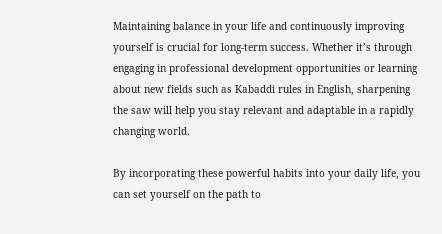Maintaining balance in your life and continuously improving yourself is crucial for long-term success. Whether it’s through engaging in professional development opportunities or learning about new fields such as Kabaddi rules in English, sharpening the saw will help you stay relevant and adaptable in a rapidly changing world.

By incorporating these powerful habits into your daily life, you can set yourself on the path to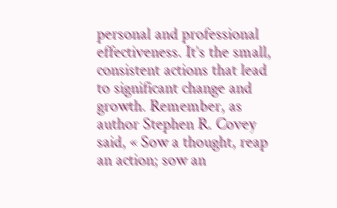personal and professional effectiveness. It’s the small, consistent actions that lead to significant change and growth. Remember, as author Stephen R. Covey said, « Sow a thought, reap an action; sow an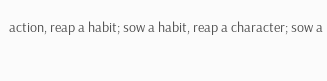action, reap a habit; sow a habit, reap a character; sow a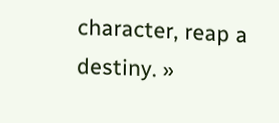character, reap a destiny. »